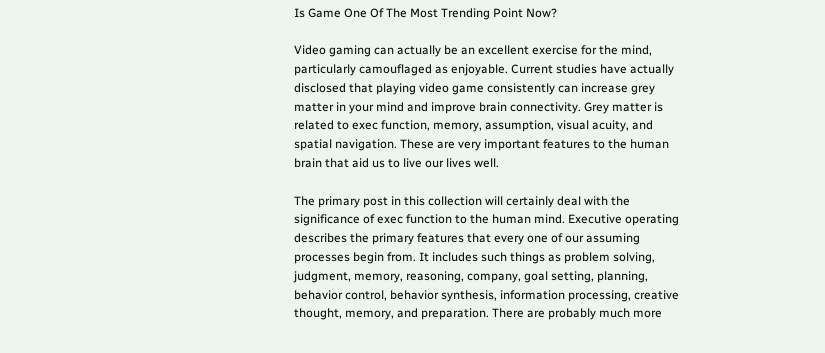Is Game One Of The Most Trending Point Now?

Video gaming can actually be an excellent exercise for the mind, particularly camouflaged as enjoyable. Current studies have actually disclosed that playing video game consistently can increase grey matter in your mind and improve brain connectivity. Grey matter is related to exec function, memory, assumption, visual acuity, and spatial navigation. These are very important features to the human brain that aid us to live our lives well.

The primary post in this collection will certainly deal with the significance of exec function to the human mind. Executive operating describes the primary features that every one of our assuming processes begin from. It includes such things as problem solving, judgment, memory, reasoning, company, goal setting, planning, behavior control, behavior synthesis, information processing, creative thought, memory, and preparation. There are probably much more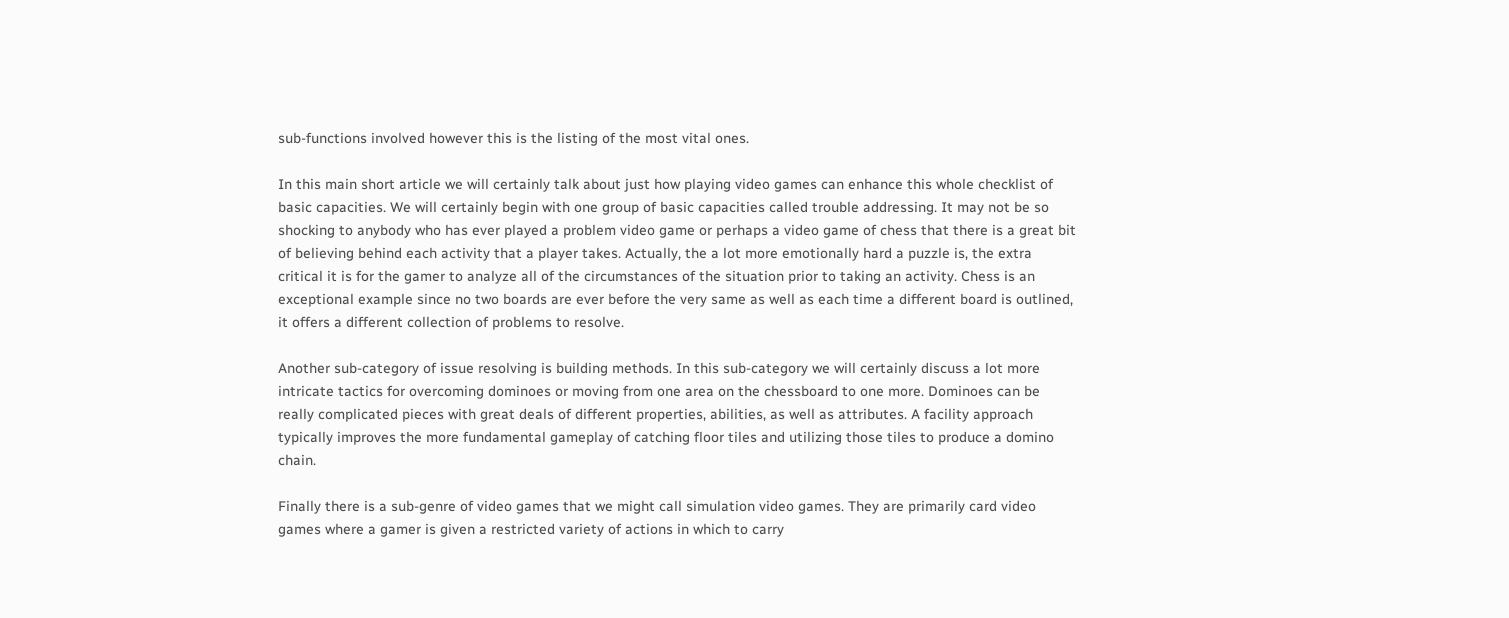sub-functions involved however this is the listing of the most vital ones.

In this main short article we will certainly talk about just how playing video games can enhance this whole checklist of basic capacities. We will certainly begin with one group of basic capacities called trouble addressing. It may not be so shocking to anybody who has ever played a problem video game or perhaps a video game of chess that there is a great bit of believing behind each activity that a player takes. Actually, the a lot more emotionally hard a puzzle is, the extra critical it is for the gamer to analyze all of the circumstances of the situation prior to taking an activity. Chess is an exceptional example since no two boards are ever before the very same as well as each time a different board is outlined, it offers a different collection of problems to resolve.

Another sub-category of issue resolving is building methods. In this sub-category we will certainly discuss a lot more intricate tactics for overcoming dominoes or moving from one area on the chessboard to one more. Dominoes can be really complicated pieces with great deals of different properties, abilities, as well as attributes. A facility approach typically improves the more fundamental gameplay of catching floor tiles and utilizing those tiles to produce a domino chain.

Finally there is a sub-genre of video games that we might call simulation video games. They are primarily card video games where a gamer is given a restricted variety of actions in which to carry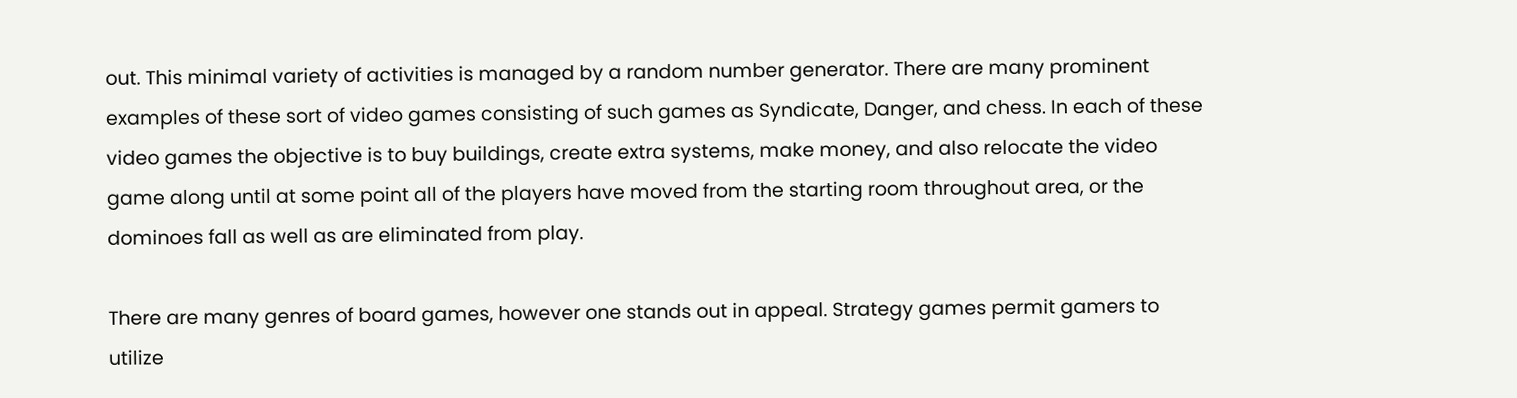out. This minimal variety of activities is managed by a random number generator. There are many prominent examples of these sort of video games consisting of such games as Syndicate, Danger, and chess. In each of these video games the objective is to buy buildings, create extra systems, make money, and also relocate the video game along until at some point all of the players have moved from the starting room throughout area, or the dominoes fall as well as are eliminated from play.

There are many genres of board games, however one stands out in appeal. Strategy games permit gamers to utilize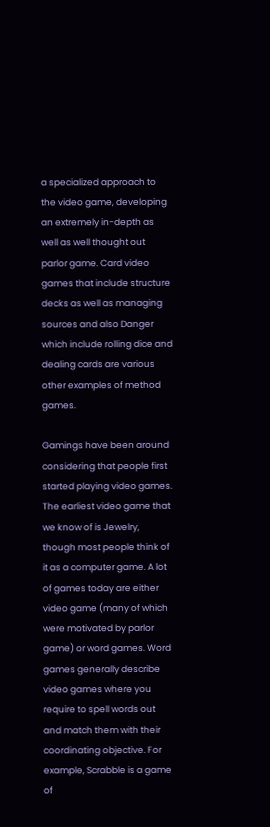a specialized approach to the video game, developing an extremely in-depth as well as well thought out parlor game. Card video games that include structure decks as well as managing sources and also Danger which include rolling dice and dealing cards are various other examples of method games.

Gamings have been around considering that people first started playing video games. The earliest video game that we know of is Jewelry, though most people think of it as a computer game. A lot of games today are either video game (many of which were motivated by parlor game) or word games. Word games generally describe video games where you require to spell words out and match them with their coordinating objective. For example, Scrabble is a game of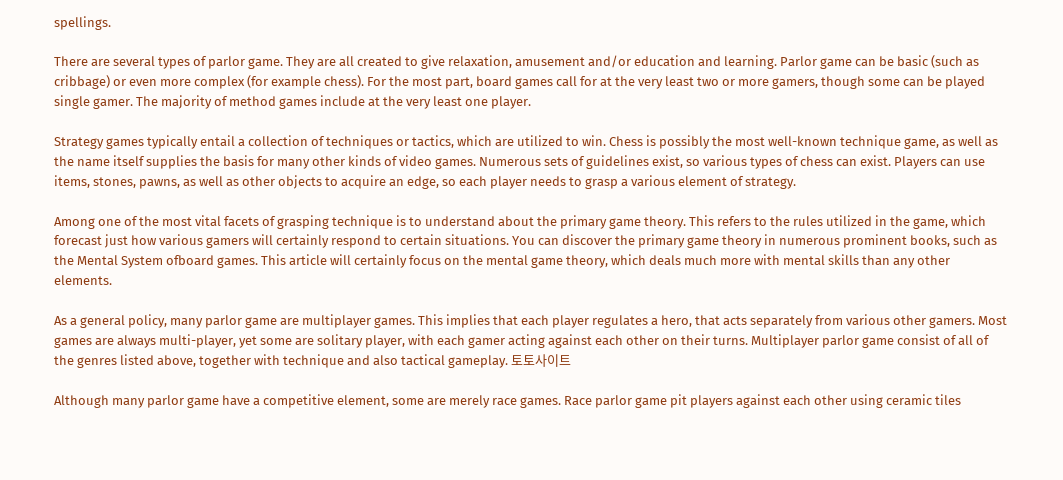spellings.

There are several types of parlor game. They are all created to give relaxation, amusement and/or education and learning. Parlor game can be basic (such as cribbage) or even more complex (for example chess). For the most part, board games call for at the very least two or more gamers, though some can be played single gamer. The majority of method games include at the very least one player.

Strategy games typically entail a collection of techniques or tactics, which are utilized to win. Chess is possibly the most well-known technique game, as well as the name itself supplies the basis for many other kinds of video games. Numerous sets of guidelines exist, so various types of chess can exist. Players can use items, stones, pawns, as well as other objects to acquire an edge, so each player needs to grasp a various element of strategy.

Among one of the most vital facets of grasping technique is to understand about the primary game theory. This refers to the rules utilized in the game, which forecast just how various gamers will certainly respond to certain situations. You can discover the primary game theory in numerous prominent books, such as the Mental System ofboard games. This article will certainly focus on the mental game theory, which deals much more with mental skills than any other elements.

As a general policy, many parlor game are multiplayer games. This implies that each player regulates a hero, that acts separately from various other gamers. Most games are always multi-player, yet some are solitary player, with each gamer acting against each other on their turns. Multiplayer parlor game consist of all of the genres listed above, together with technique and also tactical gameplay. 토토사이트

Although many parlor game have a competitive element, some are merely race games. Race parlor game pit players against each other using ceramic tiles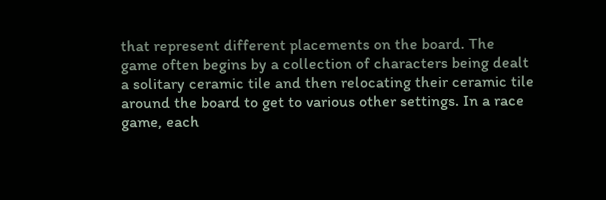that represent different placements on the board. The game often begins by a collection of characters being dealt a solitary ceramic tile and then relocating their ceramic tile around the board to get to various other settings. In a race game, each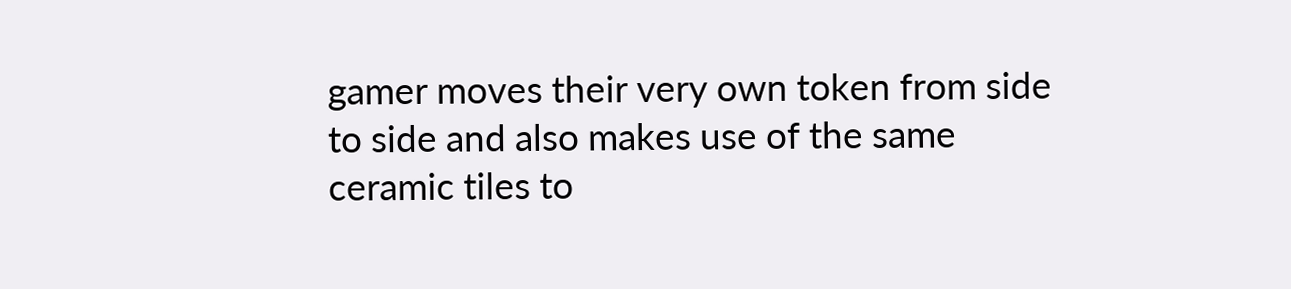gamer moves their very own token from side to side and also makes use of the same ceramic tiles to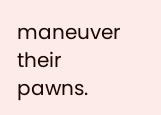maneuver their pawns.